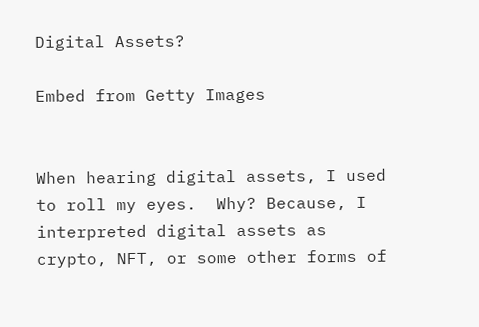Digital Assets?

Embed from Getty Images


When hearing digital assets, I used to roll my eyes.  Why? Because, I interpreted digital assets as crypto, NFT, or some other forms of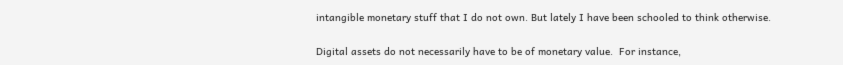intangible monetary stuff that I do not own. But lately I have been schooled to think otherwise.

Digital assets do not necessarily have to be of monetary value.  For instance,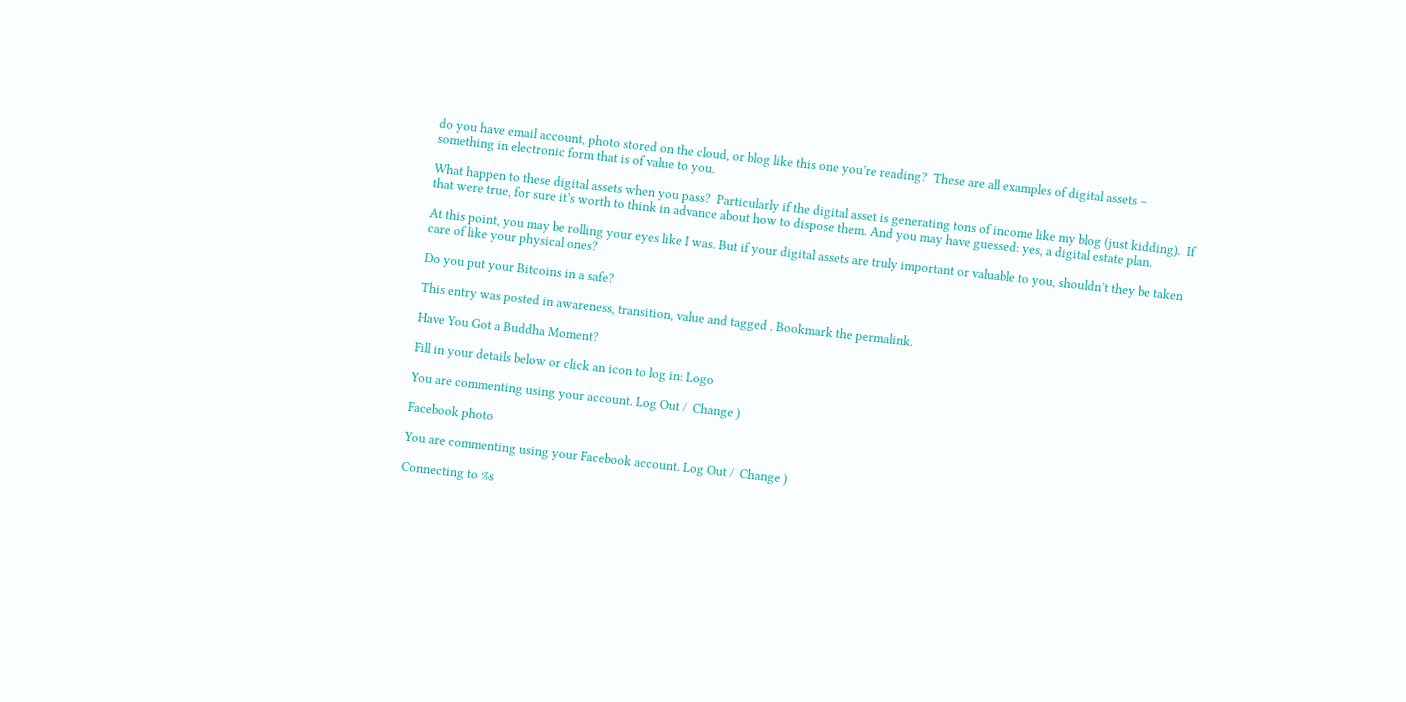do you have email account, photo stored on the cloud, or blog like this one you’re reading?  These are all examples of digital assets – something in electronic form that is of value to you.

What happen to these digital assets when you pass?  Particularly if the digital asset is generating tons of income like my blog (just kidding).  If that were true, for sure it’s worth to think in advance about how to dispose them. And you may have guessed: yes, a digital estate plan.

At this point, you may be rolling your eyes like I was. But if your digital assets are truly important or valuable to you, shouldn’t they be taken care of like your physical ones?

Do you put your Bitcoins in a safe?

This entry was posted in awareness, transition, value and tagged . Bookmark the permalink.

Have You Got a Buddha Moment?

Fill in your details below or click an icon to log in: Logo

You are commenting using your account. Log Out /  Change )

Facebook photo

You are commenting using your Facebook account. Log Out /  Change )

Connecting to %s